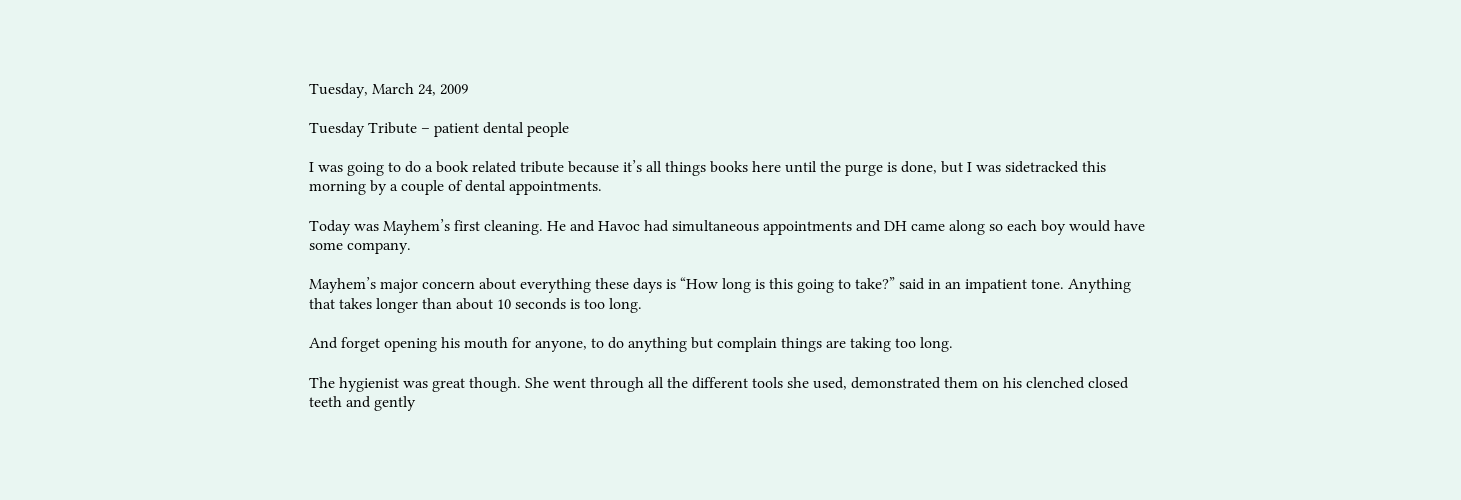Tuesday, March 24, 2009

Tuesday Tribute – patient dental people

I was going to do a book related tribute because it’s all things books here until the purge is done, but I was sidetracked this morning by a couple of dental appointments.

Today was Mayhem’s first cleaning. He and Havoc had simultaneous appointments and DH came along so each boy would have some company.

Mayhem’s major concern about everything these days is “How long is this going to take?” said in an impatient tone. Anything that takes longer than about 10 seconds is too long.

And forget opening his mouth for anyone, to do anything but complain things are taking too long.

The hygienist was great though. She went through all the different tools she used, demonstrated them on his clenched closed teeth and gently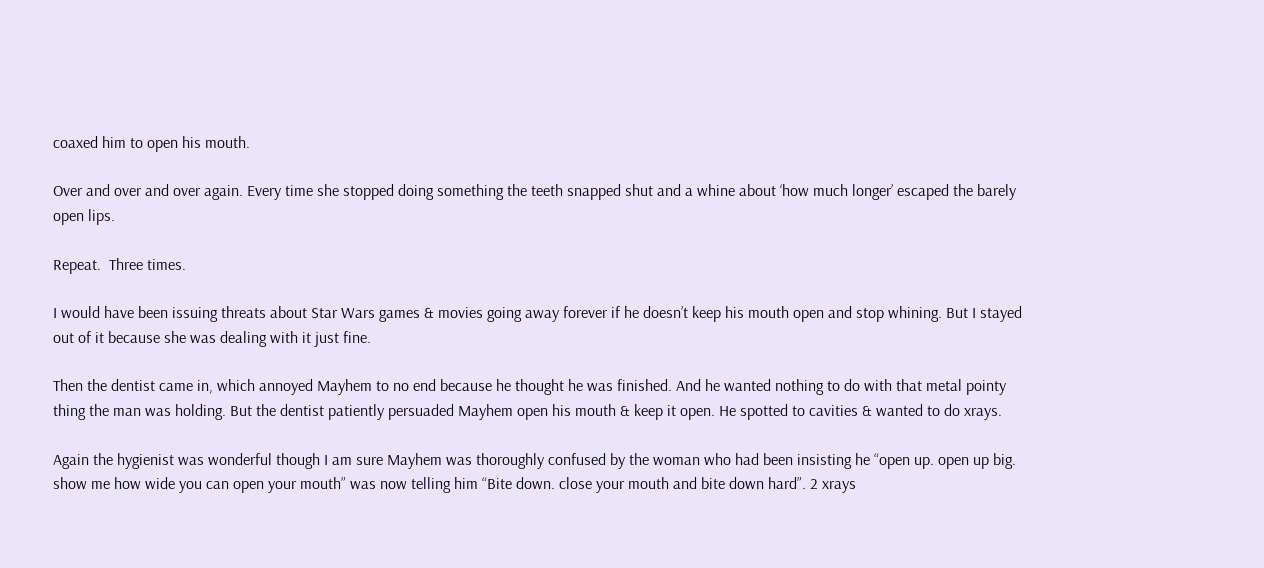coaxed him to open his mouth.

Over and over and over again. Every time she stopped doing something the teeth snapped shut and a whine about ‘how much longer’ escaped the barely open lips.

Repeat.  Three times.

I would have been issuing threats about Star Wars games & movies going away forever if he doesn’t keep his mouth open and stop whining. But I stayed out of it because she was dealing with it just fine.

Then the dentist came in, which annoyed Mayhem to no end because he thought he was finished. And he wanted nothing to do with that metal pointy thing the man was holding. But the dentist patiently persuaded Mayhem open his mouth & keep it open. He spotted to cavities & wanted to do xrays.

Again the hygienist was wonderful though I am sure Mayhem was thoroughly confused by the woman who had been insisting he “open up. open up big. show me how wide you can open your mouth” was now telling him “Bite down. close your mouth and bite down hard”. 2 xrays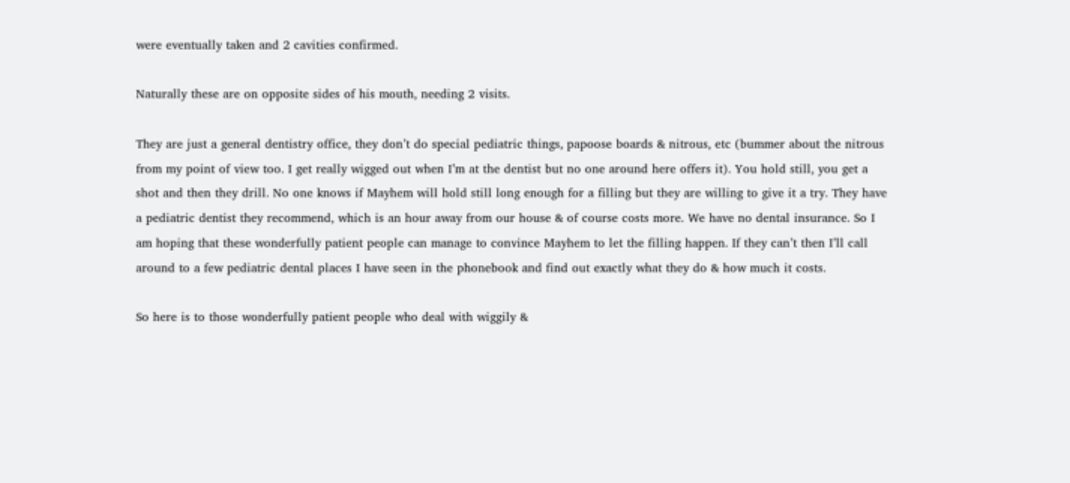were eventually taken and 2 cavities confirmed.

Naturally these are on opposite sides of his mouth, needing 2 visits.

They are just a general dentistry office, they don’t do special pediatric things, papoose boards & nitrous, etc (bummer about the nitrous from my point of view too. I get really wigged out when I’m at the dentist but no one around here offers it). You hold still, you get a shot and then they drill. No one knows if Mayhem will hold still long enough for a filling but they are willing to give it a try. They have a pediatric dentist they recommend, which is an hour away from our house & of course costs more. We have no dental insurance. So I am hoping that these wonderfully patient people can manage to convince Mayhem to let the filling happen. If they can’t then I’ll call around to a few pediatric dental places I have seen in the phonebook and find out exactly what they do & how much it costs.

So here is to those wonderfully patient people who deal with wiggily &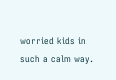worried kids in such a calm way.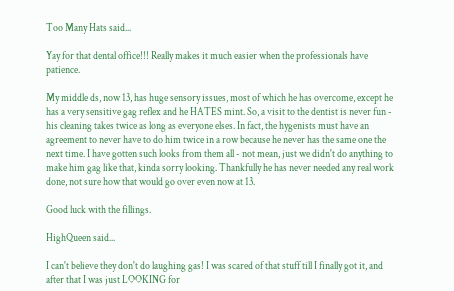Too Many Hats said...

Yay for that dental office!!! Really makes it much easier when the professionals have patience.

My middle ds, now 13, has huge sensory issues, most of which he has overcome, except he has a very sensitive gag reflex and he HATES mint. So, a visit to the dentist is never fun - his cleaning takes twice as long as everyone elses. In fact, the hygenists must have an agreement to never have to do him twice in a row because he never has the same one the next time. I have gotten such looks from them all - not mean, just we didn't do anything to make him gag like that, kinda sorry looking. Thankfully he has never needed any real work done, not sure how that would go over even now at 13.

Good luck with the fillings.

HighQueen said...

I can't believe they don't do laughing gas! I was scared of that stuff till I finally got it, and after that I was just LOOKING for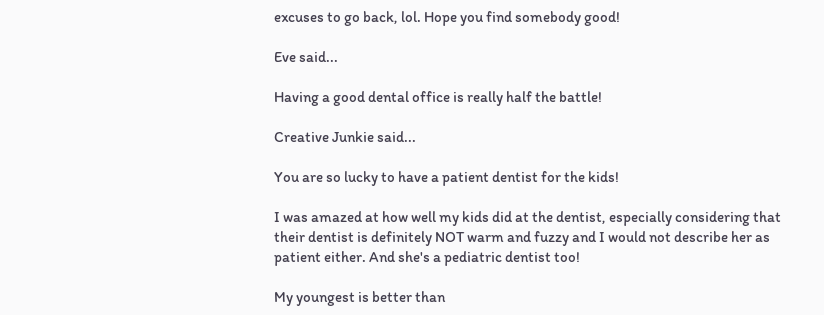excuses to go back, lol. Hope you find somebody good!

Eve said...

Having a good dental office is really half the battle!

Creative Junkie said...

You are so lucky to have a patient dentist for the kids!

I was amazed at how well my kids did at the dentist, especially considering that their dentist is definitely NOT warm and fuzzy and I would not describe her as patient either. And she's a pediatric dentist too!

My youngest is better than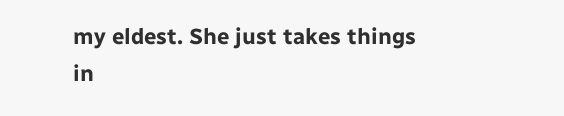my eldest. She just takes things in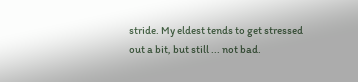stride. My eldest tends to get stressed out a bit, but still ... not bad.